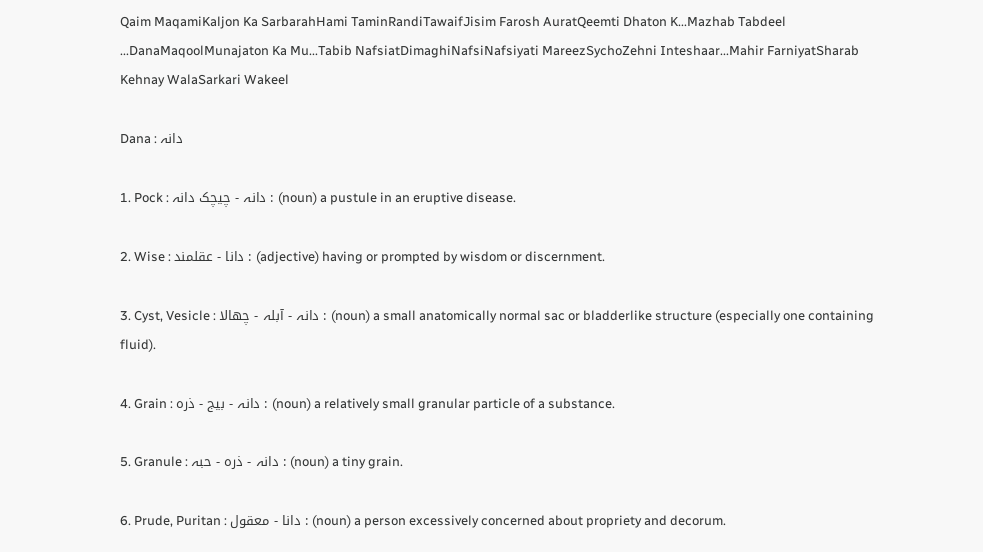Qaim MaqamiKaljon Ka SarbarahHami TaminRandiTawaifJisim Farosh AuratQeemti Dhaton K...Mazhab Tabdeel ...DanaMaqoolMunajaton Ka Mu...Tabib NafsiatDimaghiNafsiNafsiyati MareezSychoZehni Inteshaar...Mahir FarniyatSharab Kehnay WalaSarkari Wakeel

Dana : دانہ

1. Pock : دانہ - چیچک دانہ : (noun) a pustule in an eruptive disease.

2. Wise : دانا - عقلمند : (adjective) having or prompted by wisdom or discernment.

3. Cyst, Vesicle : دانہ - آبلہ - چھالا : (noun) a small anatomically normal sac or bladderlike structure (especially one containing fluid).

4. Grain : دانہ - بیج - ذرہ : (noun) a relatively small granular particle of a substance.

5. Granule : دانہ - ذرہ - حبہ : (noun) a tiny grain.

6. Prude, Puritan : دانا - معقول : (noun) a person excessively concerned about propriety and decorum.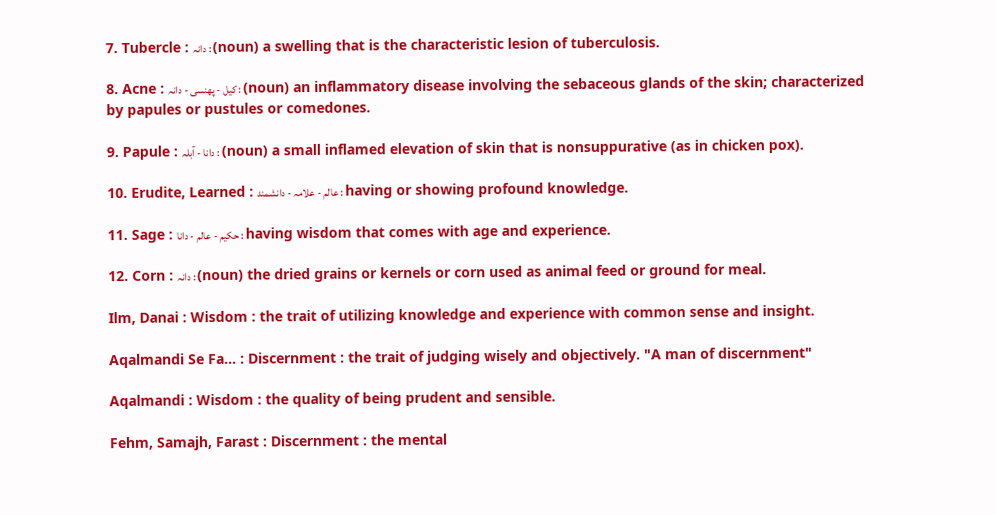7. Tubercle : دانہ : (noun) a swelling that is the characteristic lesion of tuberculosis.

8. Acne : کیل - پھنسی - دانہ : (noun) an inflammatory disease involving the sebaceous glands of the skin; characterized by papules or pustules or comedones.

9. Papule : دانا - آبلہ : (noun) a small inflamed elevation of skin that is nonsuppurative (as in chicken pox).

10. Erudite, Learned : عالم - علامہ - دانشمند : having or showing profound knowledge.

11. Sage : حکیم - عالم - دانا : having wisdom that comes with age and experience.

12. Corn : دانہ : (noun) the dried grains or kernels or corn used as animal feed or ground for meal.

Ilm, Danai : Wisdom : the trait of utilizing knowledge and experience with common sense and insight.

Aqalmandi Se Fa... : Discernment : the trait of judging wisely and objectively. "A man of discernment"

Aqalmandi : Wisdom : the quality of being prudent and sensible.

Fehm, Samajh, Farast : Discernment : the mental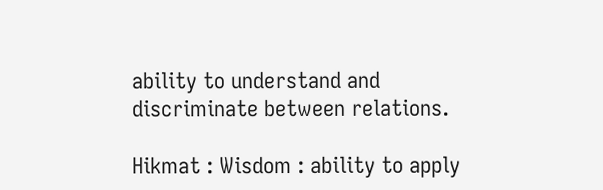ability to understand and discriminate between relations.

Hikmat : Wisdom : ability to apply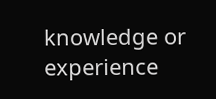knowledge or experience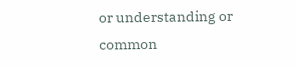or understanding or common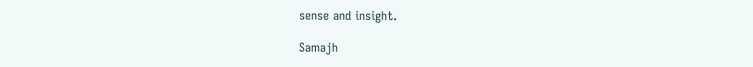sense and insight.

Samajh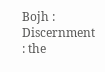Bojh : Discernment : the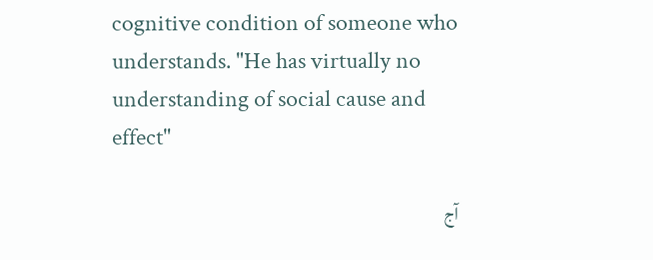cognitive condition of someone who understands. "He has virtually no understanding of social cause and effect"

آج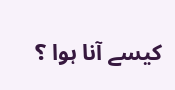کیسے آنا ہوا ؟